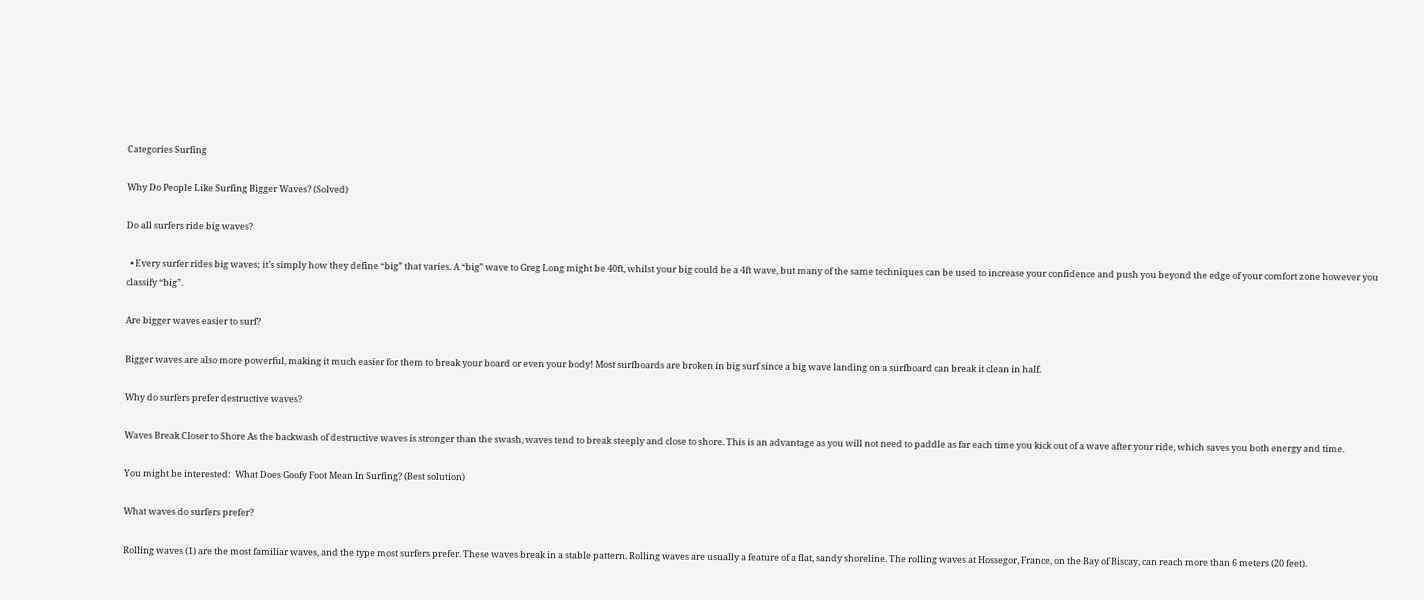Categories Surfing

Why Do People Like Surfing Bigger Waves? (Solved)

Do all surfers ride big waves?

  • Every surfer rides big waves; it’s simply how they define “big” that varies. A “big” wave to Greg Long might be 40ft, whilst your big could be a 4ft wave, but many of the same techniques can be used to increase your confidence and push you beyond the edge of your comfort zone however you classify “big”.

Are bigger waves easier to surf?

Bigger waves are also more powerful, making it much easier for them to break your board or even your body! Most surfboards are broken in big surf since a big wave landing on a surfboard can break it clean in half.

Why do surfers prefer destructive waves?

Waves Break Closer to Shore As the backwash of destructive waves is stronger than the swash, waves tend to break steeply and close to shore. This is an advantage as you will not need to paddle as far each time you kick out of a wave after your ride, which saves you both energy and time.

You might be interested:  What Does Goofy Foot Mean In Surfing? (Best solution)

What waves do surfers prefer?

Rolling waves (1) are the most familiar waves, and the type most surfers prefer. These waves break in a stable pattern. Rolling waves are usually a feature of a flat, sandy shoreline. The rolling waves at Hossegor, France, on the Bay of Biscay, can reach more than 6 meters (20 feet).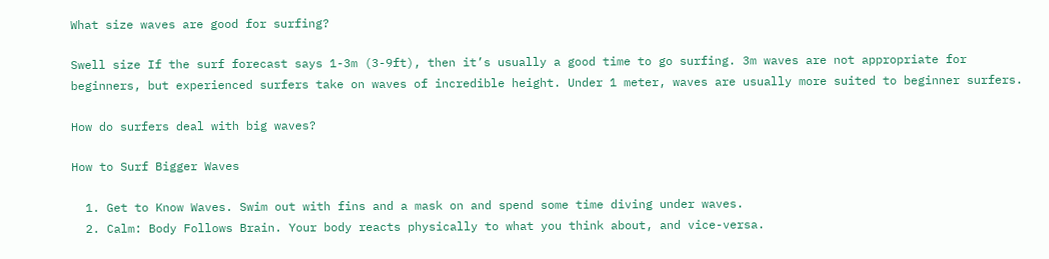What size waves are good for surfing?

Swell size If the surf forecast says 1-3m (3-9ft), then it’s usually a good time to go surfing. 3m waves are not appropriate for beginners, but experienced surfers take on waves of incredible height. Under 1 meter, waves are usually more suited to beginner surfers.

How do surfers deal with big waves?

How to Surf Bigger Waves

  1. Get to Know Waves. Swim out with fins and a mask on and spend some time diving under waves.
  2. Calm: Body Follows Brain. Your body reacts physically to what you think about, and vice-versa.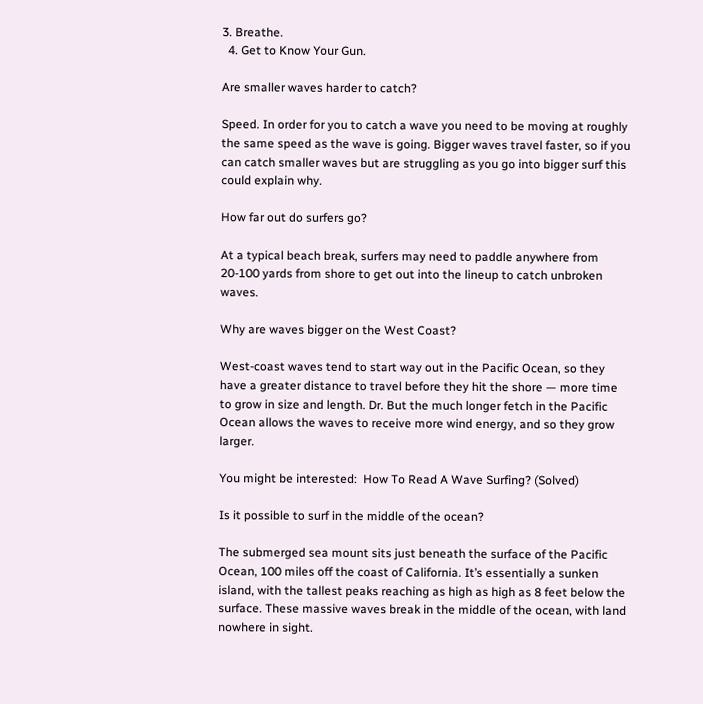3. Breathe.
  4. Get to Know Your Gun.

Are smaller waves harder to catch?

Speed. In order for you to catch a wave you need to be moving at roughly the same speed as the wave is going. Bigger waves travel faster, so if you can catch smaller waves but are struggling as you go into bigger surf this could explain why.

How far out do surfers go?

At a typical beach break, surfers may need to paddle anywhere from 20-100 yards from shore to get out into the lineup to catch unbroken waves.

Why are waves bigger on the West Coast?

West-coast waves tend to start way out in the Pacific Ocean, so they have a greater distance to travel before they hit the shore — more time to grow in size and length. Dr. But the much longer fetch in the Pacific Ocean allows the waves to receive more wind energy, and so they grow larger.

You might be interested:  How To Read A Wave Surfing? (Solved)

Is it possible to surf in the middle of the ocean?

The submerged sea mount sits just beneath the surface of the Pacific Ocean, 100 miles off the coast of California. It’s essentially a sunken island, with the tallest peaks reaching as high as high as 8 feet below the surface. These massive waves break in the middle of the ocean, with land nowhere in sight.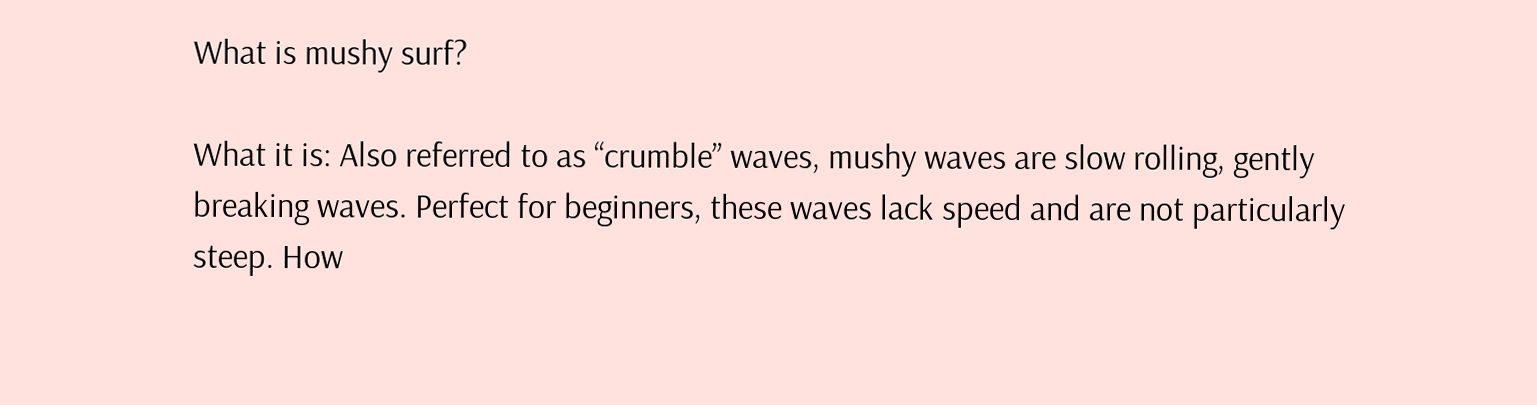What is mushy surf?

What it is: Also referred to as “crumble” waves, mushy waves are slow rolling, gently breaking waves. Perfect for beginners, these waves lack speed and are not particularly steep. How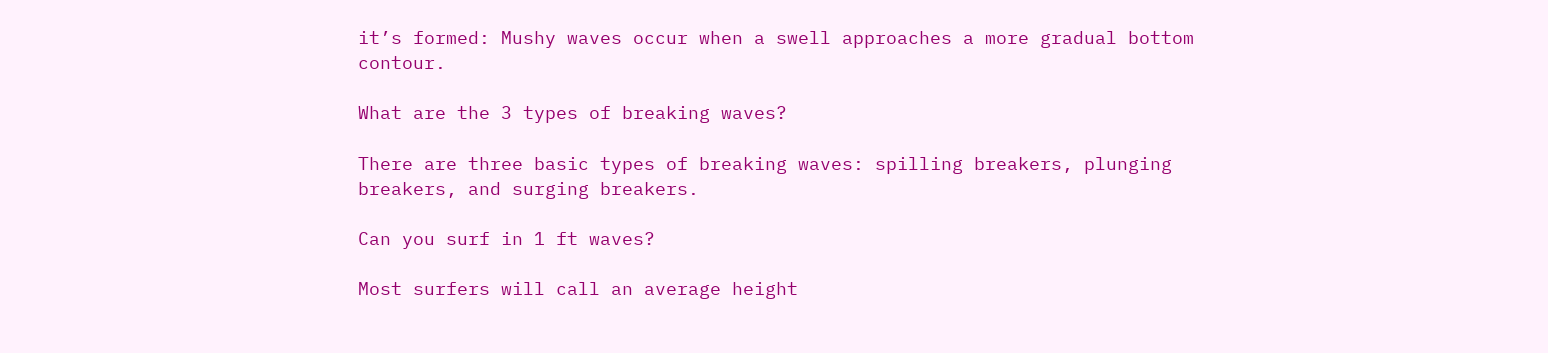it’s formed: Mushy waves occur when a swell approaches a more gradual bottom contour.

What are the 3 types of breaking waves?

There are three basic types of breaking waves: spilling breakers, plunging breakers, and surging breakers.

Can you surf in 1 ft waves?

Most surfers will call an average height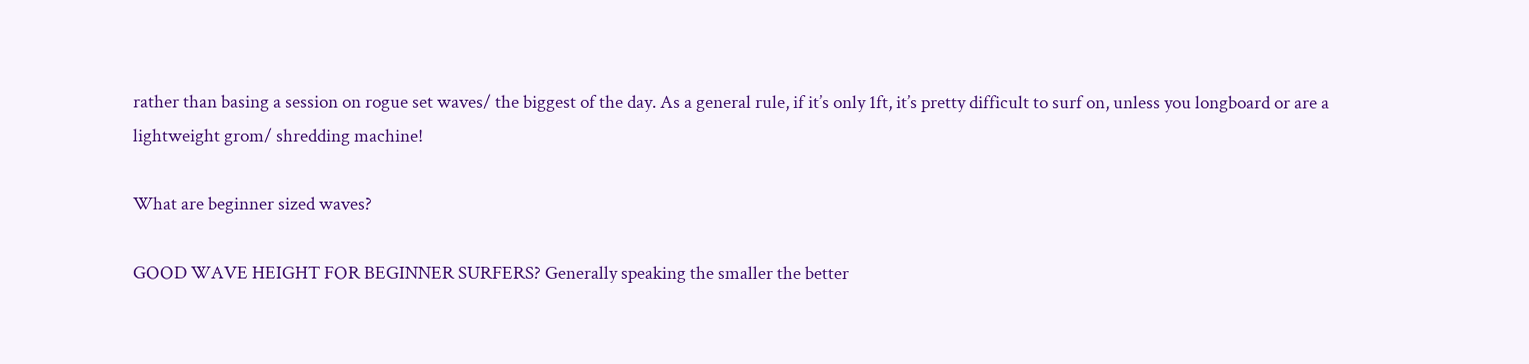rather than basing a session on rogue set waves/ the biggest of the day. As a general rule, if it’s only 1ft, it’s pretty difficult to surf on, unless you longboard or are a lightweight grom/ shredding machine!

What are beginner sized waves?

GOOD WAVE HEIGHT FOR BEGINNER SURFERS? Generally speaking the smaller the better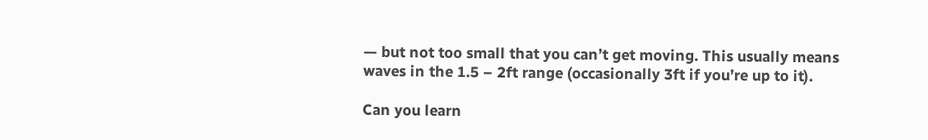— but not too small that you can’t get moving. This usually means waves in the 1.5 – 2ft range (occasionally 3ft if you’re up to it).

Can you learn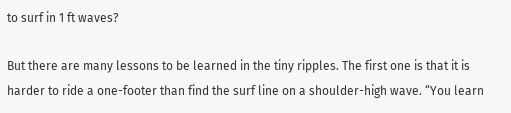to surf in 1 ft waves?

But there are many lessons to be learned in the tiny ripples. The first one is that it is harder to ride a one-footer than find the surf line on a shoulder-high wave. “You learn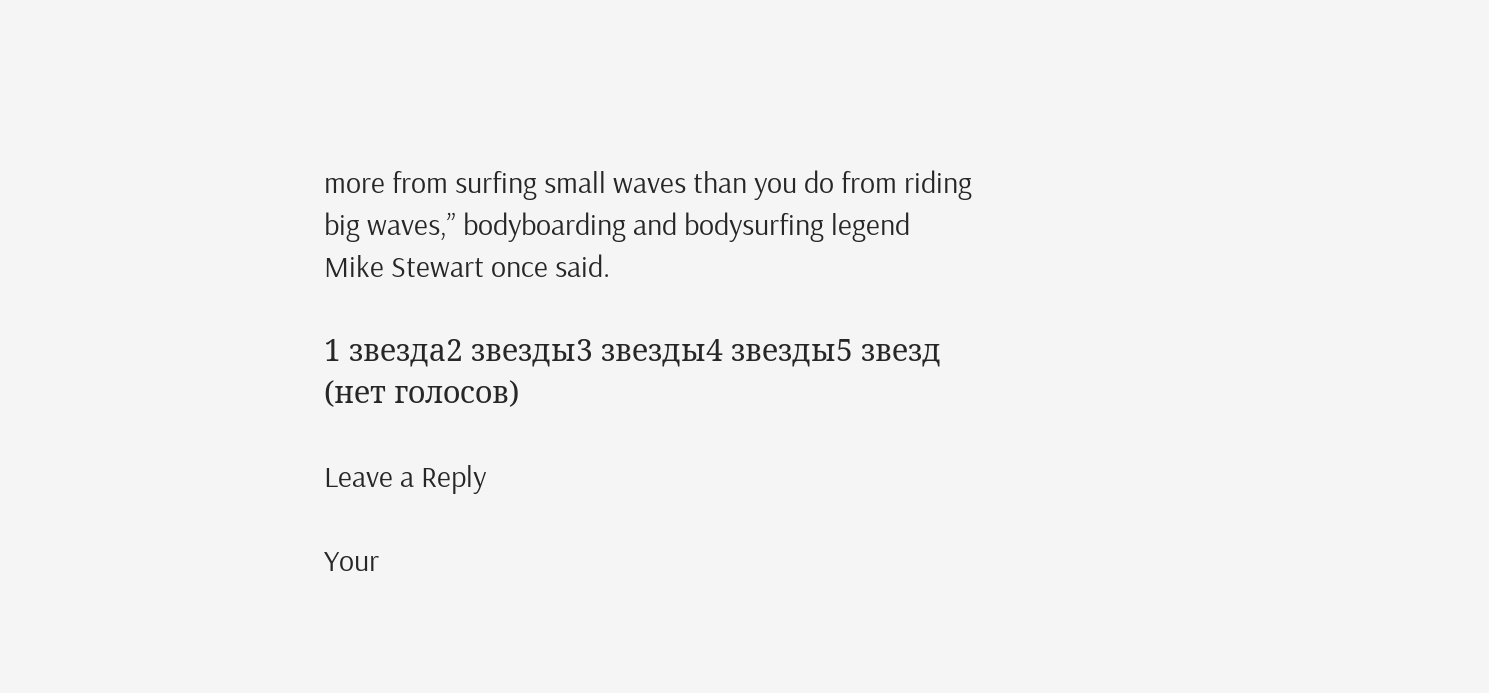more from surfing small waves than you do from riding big waves,” bodyboarding and bodysurfing legend Mike Stewart once said.

1 звезда2 звезды3 звезды4 звезды5 звезд (нет голосов)

Leave a Reply

Your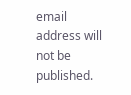email address will not be published.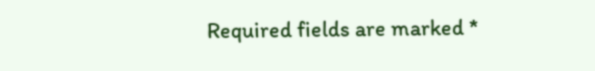Required fields are marked *